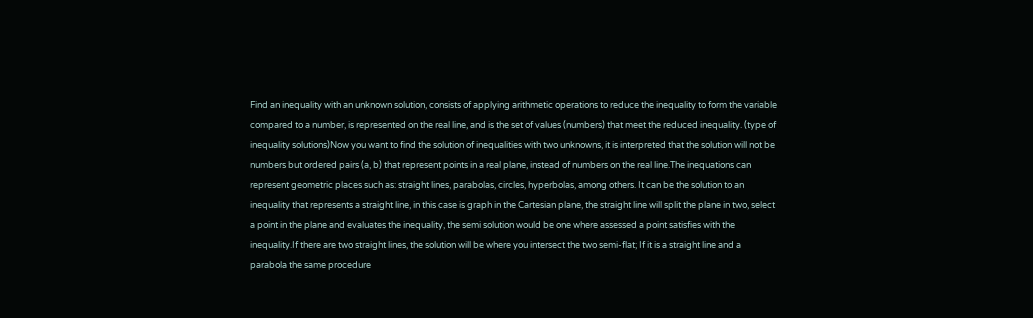Find an inequality with an unknown solution, consists of applying arithmetic operations to reduce the inequality to form the variable compared to a number, is represented on the real line, and is the set of values (numbers) that meet the reduced inequality. (type of inequality solutions)Now you want to find the solution of inequalities with two unknowns, it is interpreted that the solution will not be numbers but ordered pairs (a, b) that represent points in a real plane, instead of numbers on the real line.The inequations can represent geometric places such as: straight lines, parabolas, circles, hyperbolas, among others. It can be the solution to an inequality that represents a straight line, in this case is graph in the Cartesian plane, the straight line will split the plane in two, select a point in the plane and evaluates the inequality, the semi solution would be one where assessed a point satisfies with the inequality.If there are two straight lines, the solution will be where you intersect the two semi-flat; If it is a straight line and a parabola the same procedure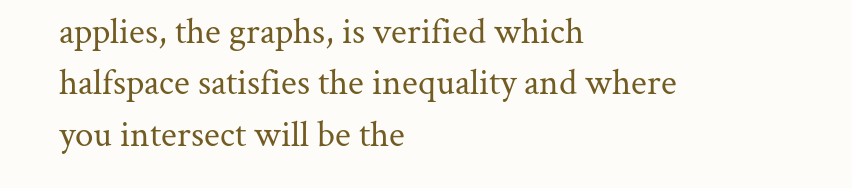applies, the graphs, is verified which halfspace satisfies the inequality and where you intersect will be the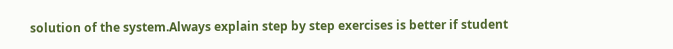solution of the system.Always explain step by step exercises is better if student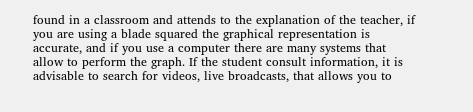found in a classroom and attends to the explanation of the teacher, if you are using a blade squared the graphical representation is accurate, and if you use a computer there are many systems that allow to perform the graph. If the student consult information, it is advisable to search for videos, live broadcasts, that allows you to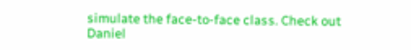simulate the face-to-face class. Check out Daniel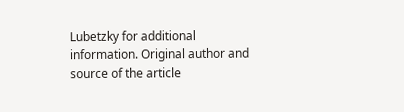Lubetzky for additional information. Original author and source of the article